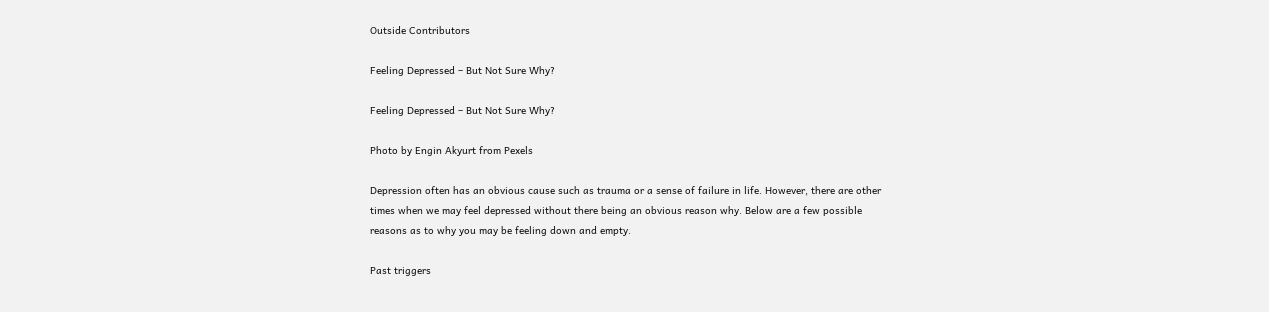Outside Contributors

Feeling Depressed – But Not Sure Why?

Feeling Depressed – But Not Sure Why?

Photo by Engin Akyurt from Pexels

Depression often has an obvious cause such as trauma or a sense of failure in life. However, there are other times when we may feel depressed without there being an obvious reason why. Below are a few possible reasons as to why you may be feeling down and empty.

Past triggers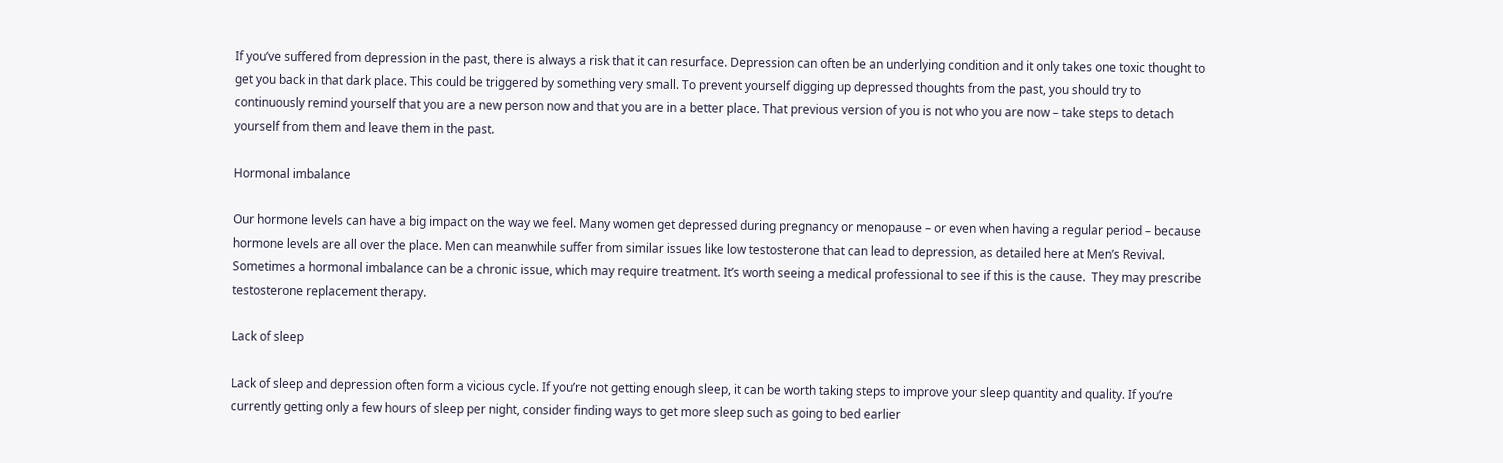If you’ve suffered from depression in the past, there is always a risk that it can resurface. Depression can often be an underlying condition and it only takes one toxic thought to get you back in that dark place. This could be triggered by something very small. To prevent yourself digging up depressed thoughts from the past, you should try to continuously remind yourself that you are a new person now and that you are in a better place. That previous version of you is not who you are now – take steps to detach yourself from them and leave them in the past.

Hormonal imbalance

Our hormone levels can have a big impact on the way we feel. Many women get depressed during pregnancy or menopause – or even when having a regular period – because hormone levels are all over the place. Men can meanwhile suffer from similar issues like low testosterone that can lead to depression, as detailed here at Men’s Revival. Sometimes a hormonal imbalance can be a chronic issue, which may require treatment. It’s worth seeing a medical professional to see if this is the cause.  They may prescribe testosterone replacement therapy.

Lack of sleep

Lack of sleep and depression often form a vicious cycle. If you’re not getting enough sleep, it can be worth taking steps to improve your sleep quantity and quality. If you’re currently getting only a few hours of sleep per night, consider finding ways to get more sleep such as going to bed earlier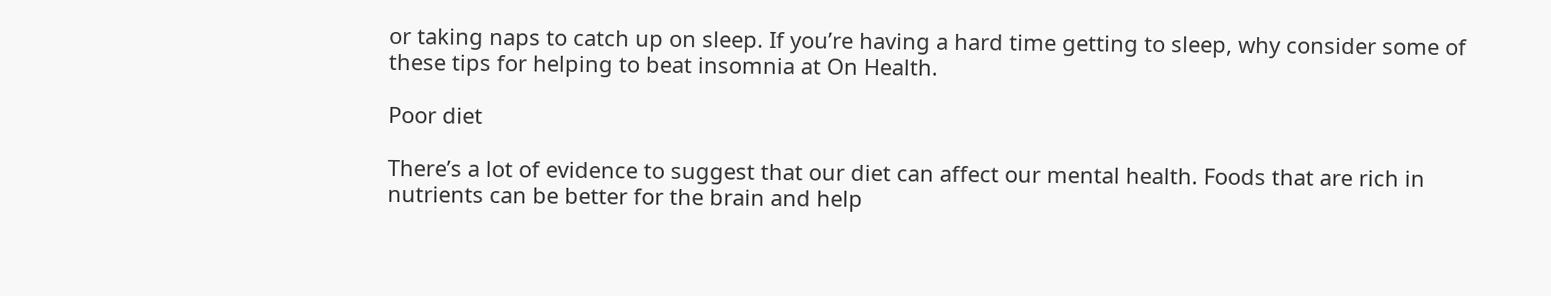or taking naps to catch up on sleep. If you’re having a hard time getting to sleep, why consider some of these tips for helping to beat insomnia at On Health.

Poor diet

There’s a lot of evidence to suggest that our diet can affect our mental health. Foods that are rich in nutrients can be better for the brain and help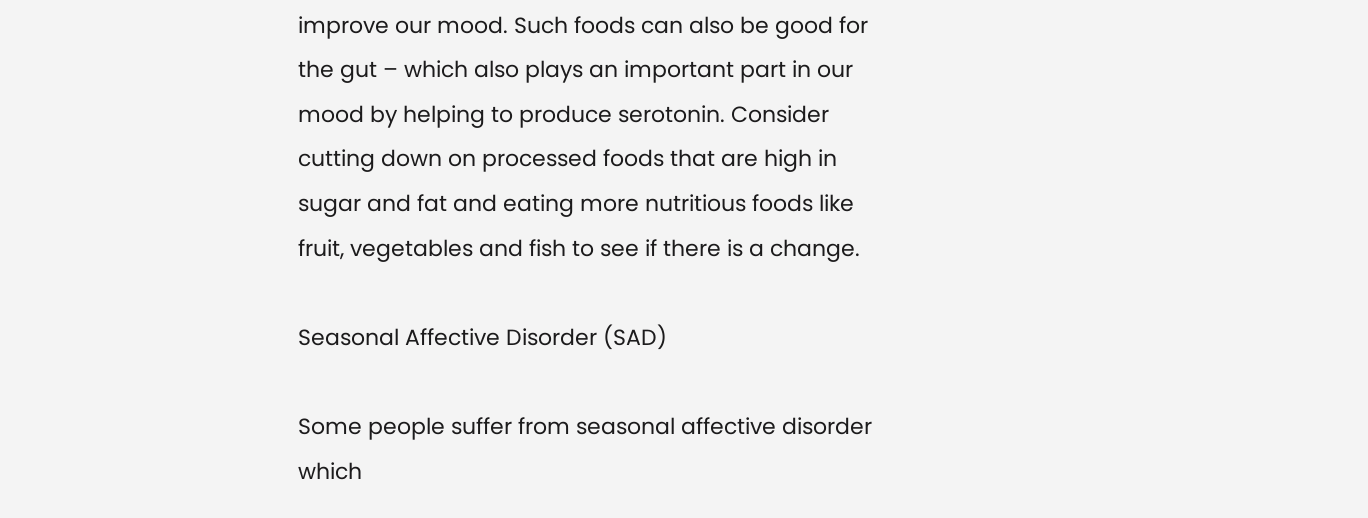improve our mood. Such foods can also be good for the gut – which also plays an important part in our mood by helping to produce serotonin. Consider cutting down on processed foods that are high in sugar and fat and eating more nutritious foods like fruit, vegetables and fish to see if there is a change.

Seasonal Affective Disorder (SAD)

Some people suffer from seasonal affective disorder which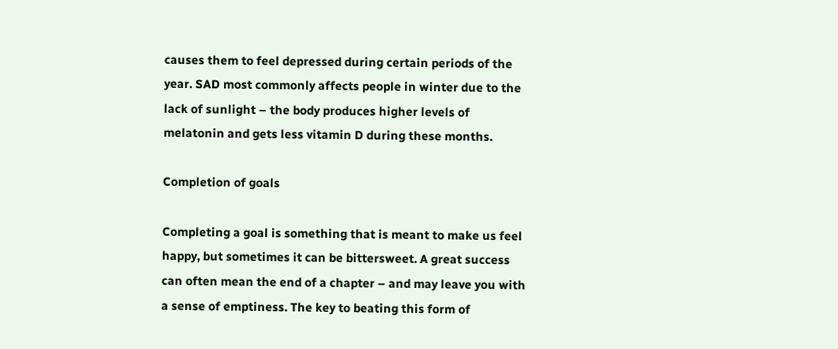causes them to feel depressed during certain periods of the year. SAD most commonly affects people in winter due to the lack of sunlight – the body produces higher levels of melatonin and gets less vitamin D during these months.

Completion of goals

Completing a goal is something that is meant to make us feel happy, but sometimes it can be bittersweet. A great success can often mean the end of a chapter – and may leave you with a sense of emptiness. The key to beating this form of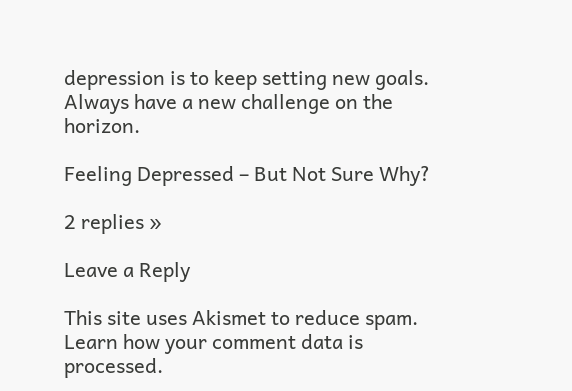depression is to keep setting new goals. Always have a new challenge on the horizon.

Feeling Depressed – But Not Sure Why?

2 replies »

Leave a Reply

This site uses Akismet to reduce spam. Learn how your comment data is processed.